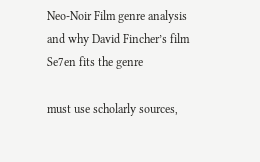Neo-Noir Film genre analysis and why David Fincher’s film Se7en fits the genre

must use scholarly sources,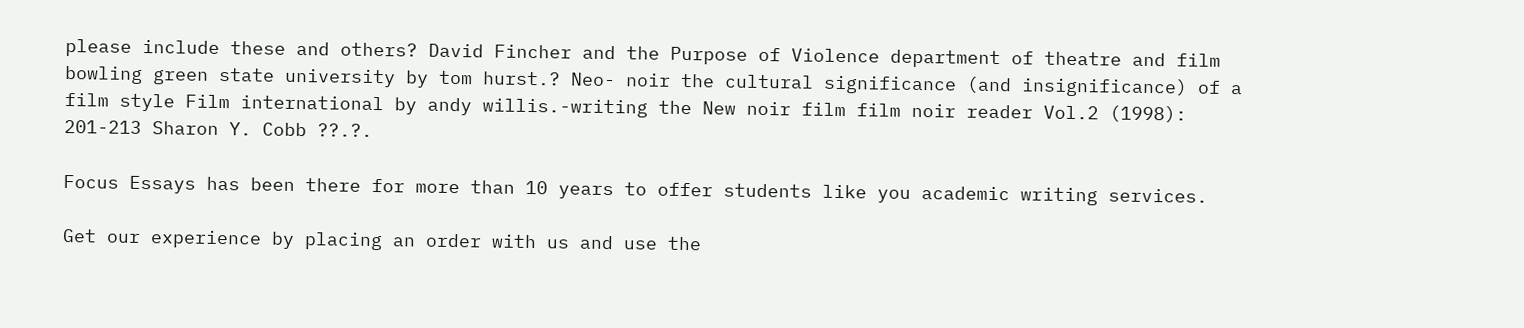please include these and others? David Fincher and the Purpose of Violence department of theatre and film bowling green state university by tom hurst.? Neo- noir the cultural significance (and insignificance) of a film style Film international by andy willis.-writing the New noir film film noir reader Vol.2 (1998): 201-213 Sharon Y. Cobb ??.?.

Focus Essays has been there for more than 10 years to offer students like you academic writing services.

Get our experience by placing an order with us and use the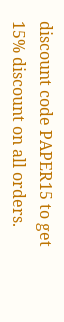discount code PAPER15 to get 15% discount on all orders.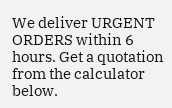We deliver URGENT ORDERS within 6 hours. Get a quotation from the calculator below.